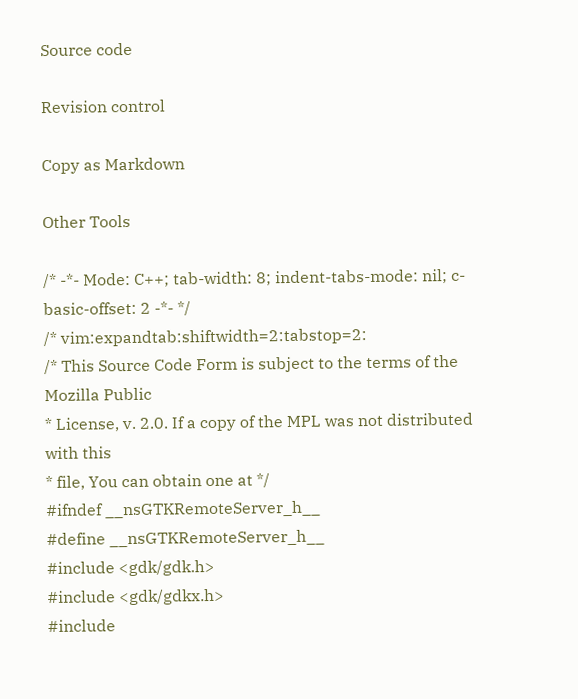Source code

Revision control

Copy as Markdown

Other Tools

/* -*- Mode: C++; tab-width: 8; indent-tabs-mode: nil; c-basic-offset: 2 -*- */
/* vim:expandtab:shiftwidth=2:tabstop=2:
/* This Source Code Form is subject to the terms of the Mozilla Public
* License, v. 2.0. If a copy of the MPL was not distributed with this
* file, You can obtain one at */
#ifndef __nsGTKRemoteServer_h__
#define __nsGTKRemoteServer_h__
#include <gdk/gdk.h>
#include <gdk/gdkx.h>
#include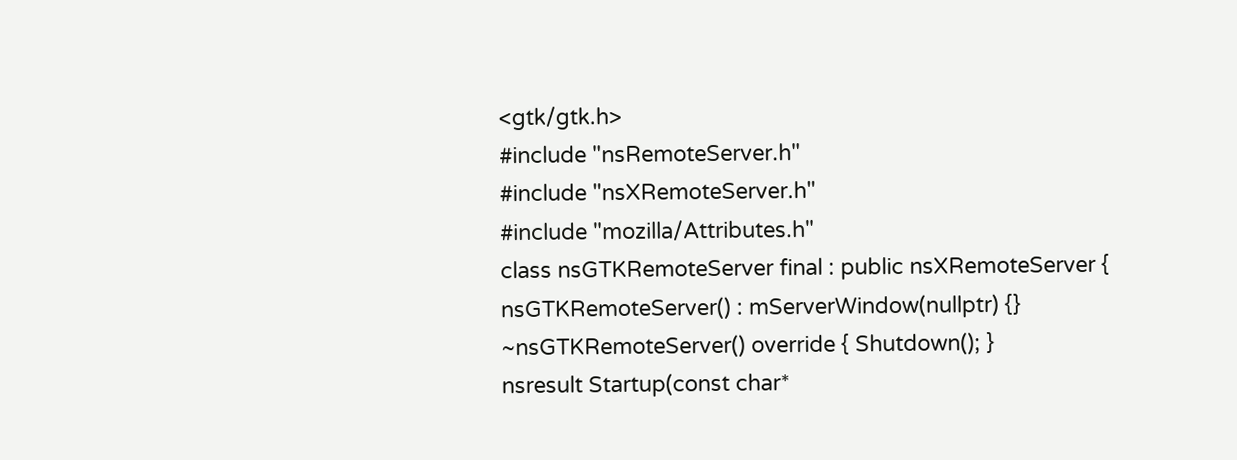<gtk/gtk.h>
#include "nsRemoteServer.h"
#include "nsXRemoteServer.h"
#include "mozilla/Attributes.h"
class nsGTKRemoteServer final : public nsXRemoteServer {
nsGTKRemoteServer() : mServerWindow(nullptr) {}
~nsGTKRemoteServer() override { Shutdown(); }
nsresult Startup(const char*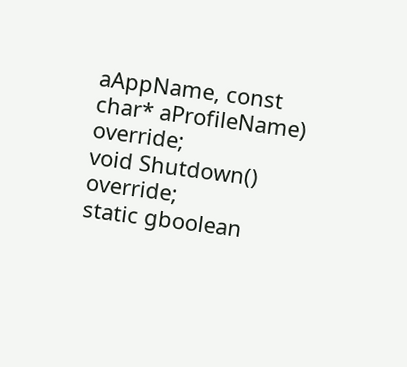aAppName, const char* aProfileName) override;
void Shutdown() override;
static gboolean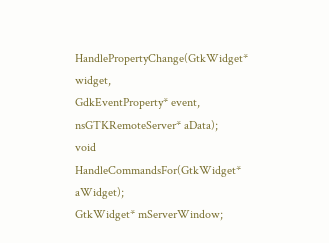HandlePropertyChange(GtkWidget* widget,
GdkEventProperty* event,
nsGTKRemoteServer* aData);
void HandleCommandsFor(GtkWidget* aWidget);
GtkWidget* mServerWindow;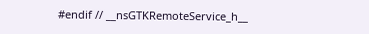#endif // __nsGTKRemoteService_h__